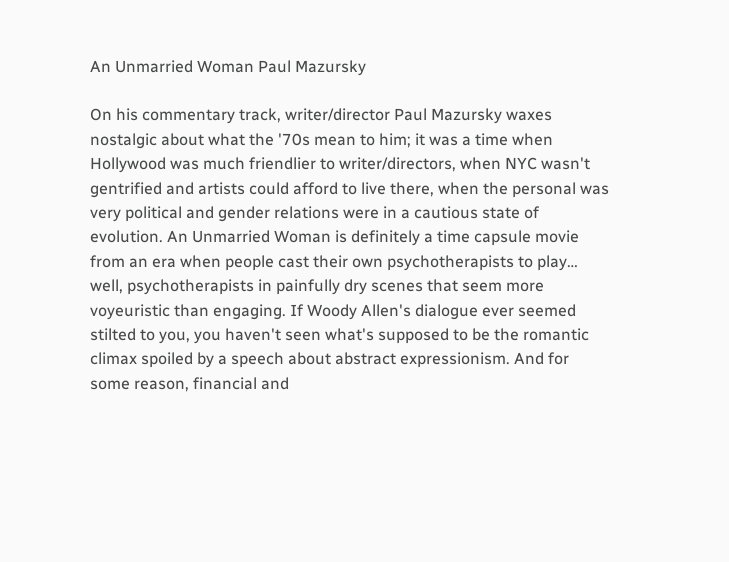An Unmarried Woman Paul Mazursky

On his commentary track, writer/director Paul Mazursky waxes nostalgic about what the '70s mean to him; it was a time when Hollywood was much friendlier to writer/directors, when NYC wasn't gentrified and artists could afford to live there, when the personal was very political and gender relations were in a cautious state of evolution. An Unmarried Woman is definitely a time capsule movie from an era when people cast their own psychotherapists to play… well, psychotherapists in painfully dry scenes that seem more voyeuristic than engaging. If Woody Allen's dialogue ever seemed stilted to you, you haven't seen what's supposed to be the romantic climax spoiled by a speech about abstract expressionism. And for some reason, financial and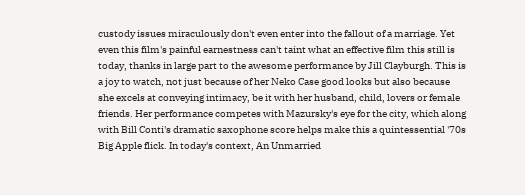custody issues miraculously don't even enter into the fallout of a marriage. Yet even this film's painful earnestness can't taint what an effective film this still is today, thanks in large part to the awesome performance by Jill Clayburgh. This is a joy to watch, not just because of her Neko Case good looks but also because she excels at conveying intimacy, be it with her husband, child, lovers or female friends. Her performance competes with Mazursky's eye for the city, which along with Bill Conti's dramatic saxophone score helps make this a quintessential '70s Big Apple flick. In today's context, An Unmarried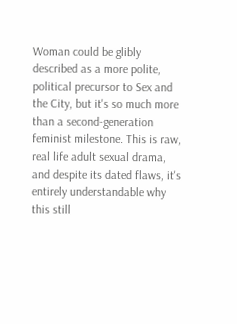Woman could be glibly described as a more polite, political precursor to Sex and the City, but it's so much more than a second-generation feminist milestone. This is raw, real life adult sexual drama, and despite its dated flaws, it's entirely understandable why this still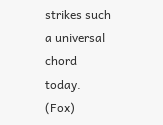strikes such a universal chord today. (Fox)